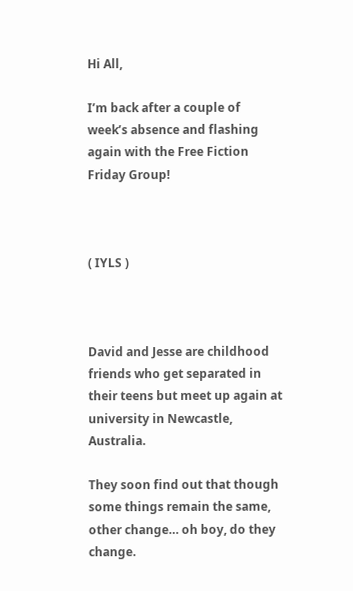Hi All,

I’m back after a couple of week’s absence and flashing again with the Free Fiction Friday Group!



( IYLS )



David and Jesse are childhood friends who get separated in their teens but meet up again at university in Newcastle, Australia.

They soon find out that though some things remain the same, other change… oh boy, do they change.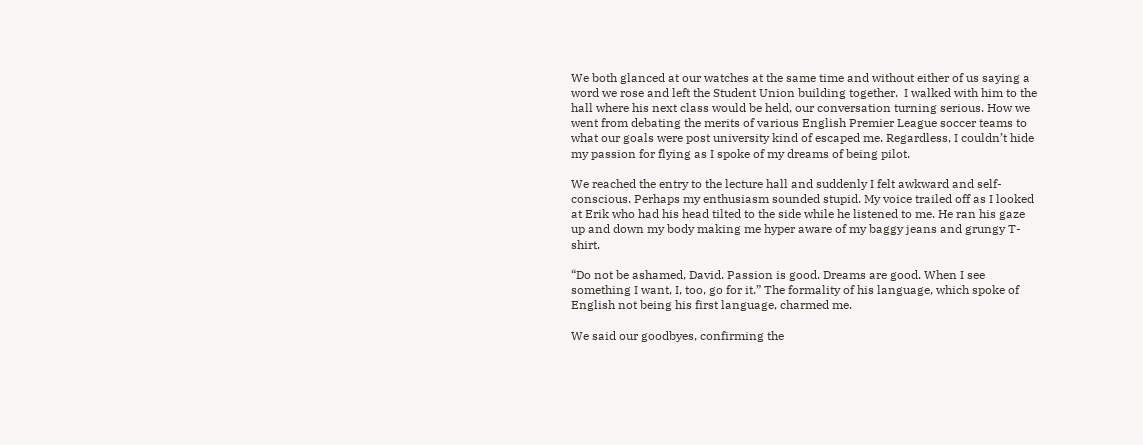We both glanced at our watches at the same time and without either of us saying a word we rose and left the Student Union building together.  I walked with him to the hall where his next class would be held, our conversation turning serious. How we went from debating the merits of various English Premier League soccer teams to what our goals were post university kind of escaped me. Regardless, I couldn’t hide my passion for flying as I spoke of my dreams of being pilot.

We reached the entry to the lecture hall and suddenly I felt awkward and self-conscious. Perhaps my enthusiasm sounded stupid. My voice trailed off as I looked at Erik who had his head tilted to the side while he listened to me. He ran his gaze up and down my body making me hyper aware of my baggy jeans and grungy T-shirt.

“Do not be ashamed, David. Passion is good. Dreams are good. When I see something I want, I, too, go for it.” The formality of his language, which spoke of English not being his first language, charmed me.

We said our goodbyes, confirming the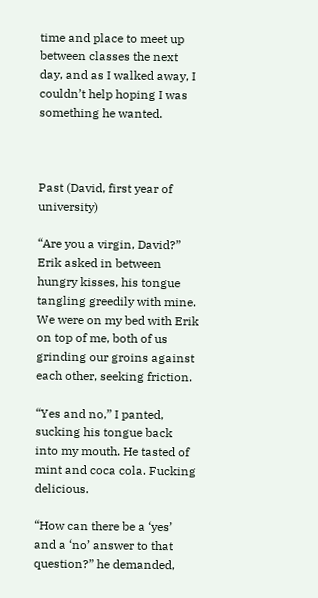time and place to meet up between classes the next day, and as I walked away, I couldn’t help hoping I was something he wanted.



Past (David, first year of university)

“Are you a virgin, David?” Erik asked in between hungry kisses, his tongue tangling greedily with mine. We were on my bed with Erik on top of me, both of us grinding our groins against each other, seeking friction.

“Yes and no,” I panted, sucking his tongue back into my mouth. He tasted of mint and coca cola. Fucking delicious.

“How can there be a ‘yes’ and a ‘no’ answer to that question?” he demanded,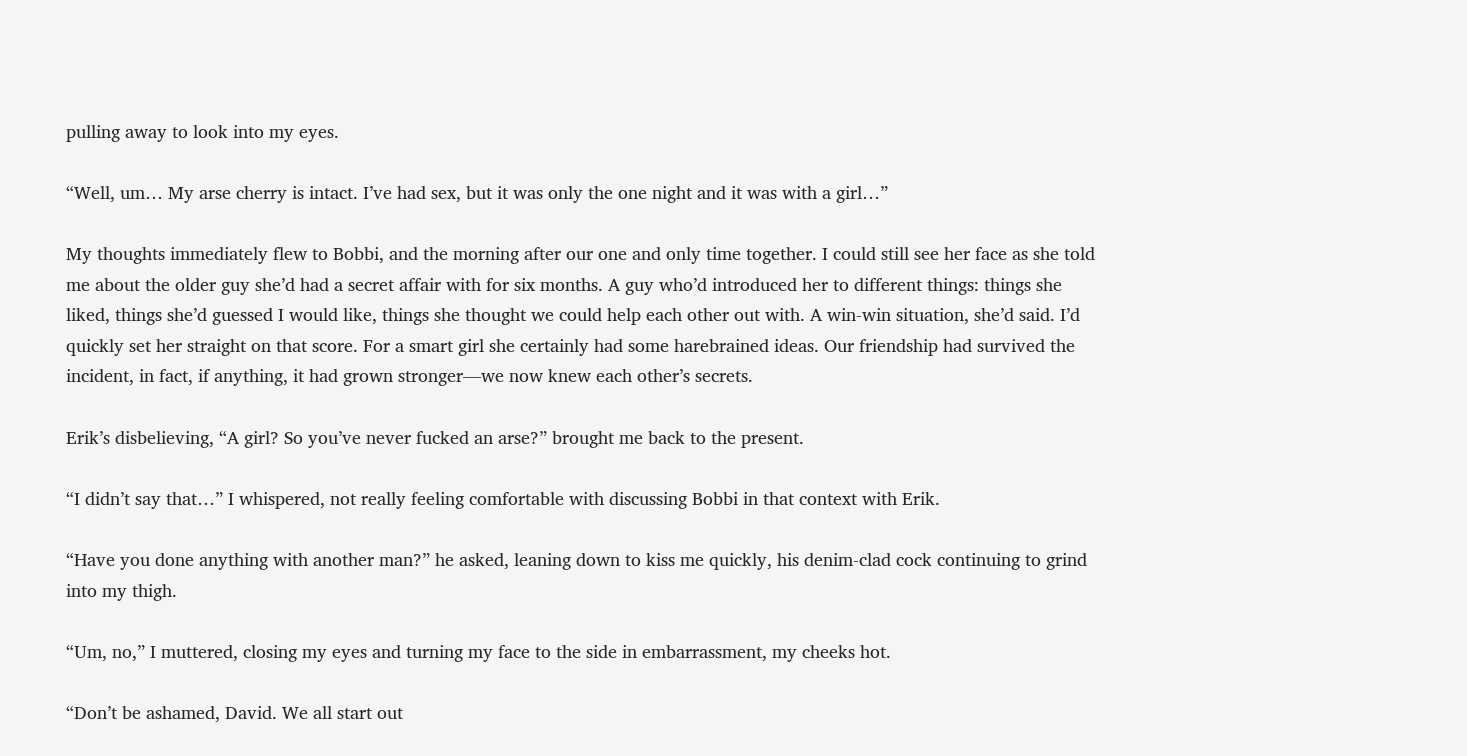pulling away to look into my eyes.

“Well, um… My arse cherry is intact. I’ve had sex, but it was only the one night and it was with a girl…”

My thoughts immediately flew to Bobbi, and the morning after our one and only time together. I could still see her face as she told me about the older guy she’d had a secret affair with for six months. A guy who’d introduced her to different things: things she liked, things she’d guessed I would like, things she thought we could help each other out with. A win-win situation, she’d said. I’d quickly set her straight on that score. For a smart girl she certainly had some harebrained ideas. Our friendship had survived the incident, in fact, if anything, it had grown stronger—we now knew each other’s secrets.

Erik’s disbelieving, “A girl? So you’ve never fucked an arse?” brought me back to the present.

“I didn’t say that…” I whispered, not really feeling comfortable with discussing Bobbi in that context with Erik.

“Have you done anything with another man?” he asked, leaning down to kiss me quickly, his denim-clad cock continuing to grind into my thigh.

“Um, no,” I muttered, closing my eyes and turning my face to the side in embarrassment, my cheeks hot.

“Don’t be ashamed, David. We all start out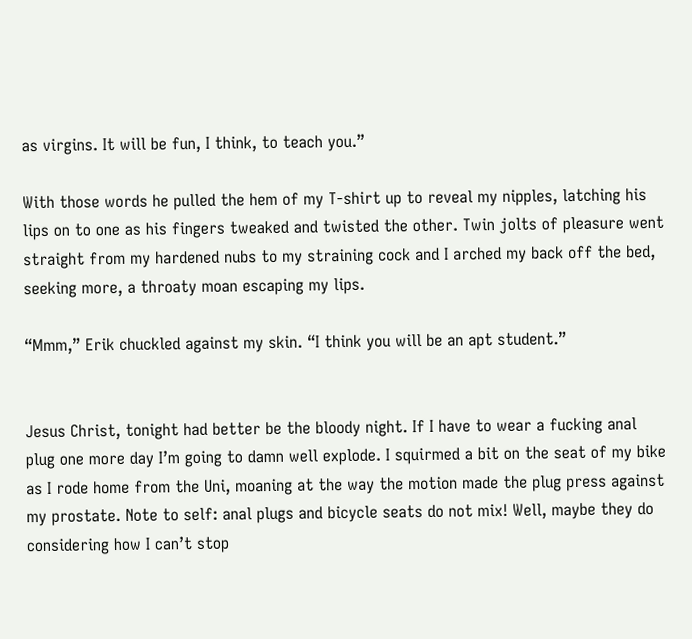as virgins. It will be fun, I think, to teach you.”

With those words he pulled the hem of my T-shirt up to reveal my nipples, latching his lips on to one as his fingers tweaked and twisted the other. Twin jolts of pleasure went straight from my hardened nubs to my straining cock and I arched my back off the bed, seeking more, a throaty moan escaping my lips.

“Mmm,” Erik chuckled against my skin. “I think you will be an apt student.”


Jesus Christ, tonight had better be the bloody night. If I have to wear a fucking anal plug one more day I’m going to damn well explode. I squirmed a bit on the seat of my bike as I rode home from the Uni, moaning at the way the motion made the plug press against my prostate. Note to self: anal plugs and bicycle seats do not mix! Well, maybe they do considering how I can’t stop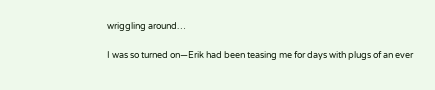wriggling around…

I was so turned on—Erik had been teasing me for days with plugs of an ever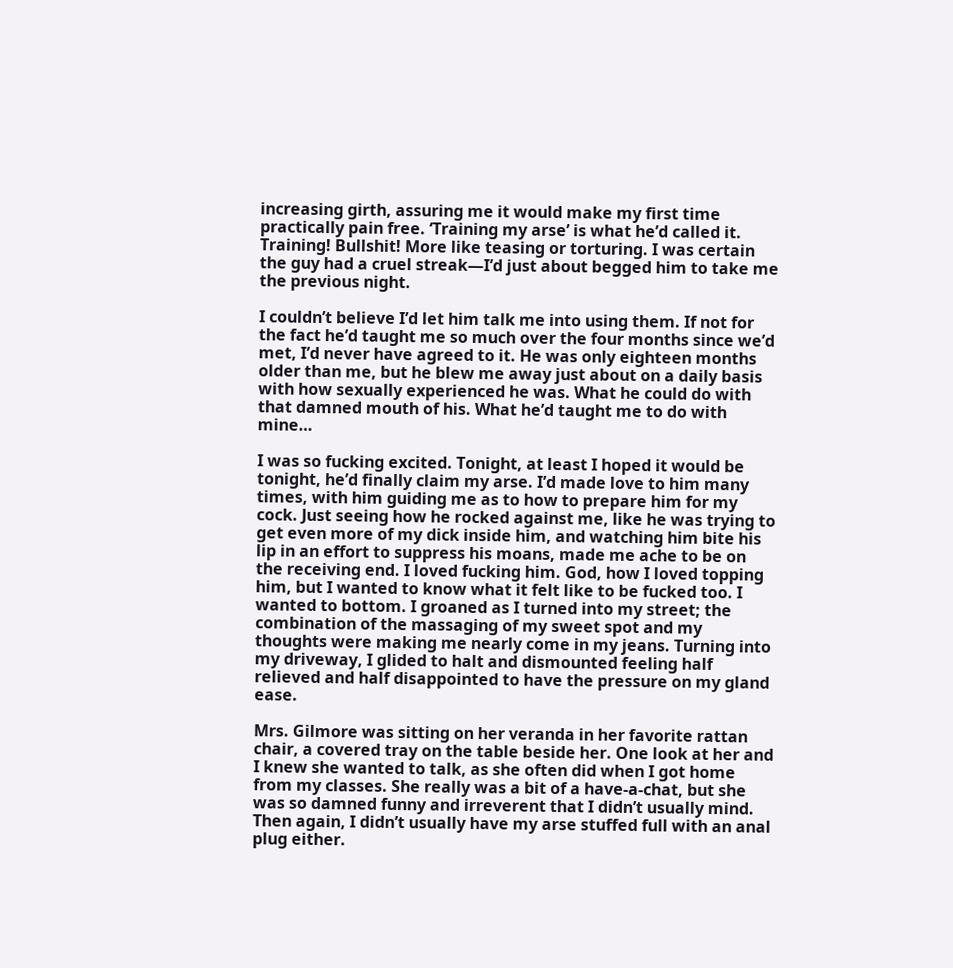increasing girth, assuring me it would make my first time practically pain free. ‘Training my arse’ is what he’d called it. Training! Bullshit! More like teasing or torturing. I was certain the guy had a cruel streak—I’d just about begged him to take me the previous night.

I couldn’t believe I’d let him talk me into using them. If not for the fact he’d taught me so much over the four months since we’d met, I’d never have agreed to it. He was only eighteen months older than me, but he blew me away just about on a daily basis with how sexually experienced he was. What he could do with that damned mouth of his. What he’d taught me to do with mine…

I was so fucking excited. Tonight, at least I hoped it would be tonight, he’d finally claim my arse. I’d made love to him many times, with him guiding me as to how to prepare him for my cock. Just seeing how he rocked against me, like he was trying to get even more of my dick inside him, and watching him bite his lip in an effort to suppress his moans, made me ache to be on the receiving end. I loved fucking him. God, how I loved topping him, but I wanted to know what it felt like to be fucked too. I wanted to bottom. I groaned as I turned into my street; the combination of the massaging of my sweet spot and my thoughts were making me nearly come in my jeans. Turning into my driveway, I glided to halt and dismounted feeling half relieved and half disappointed to have the pressure on my gland ease.

Mrs. Gilmore was sitting on her veranda in her favorite rattan chair, a covered tray on the table beside her. One look at her and I knew she wanted to talk, as she often did when I got home from my classes. She really was a bit of a have-a-chat, but she was so damned funny and irreverent that I didn’t usually mind. Then again, I didn’t usually have my arse stuffed full with an anal plug either.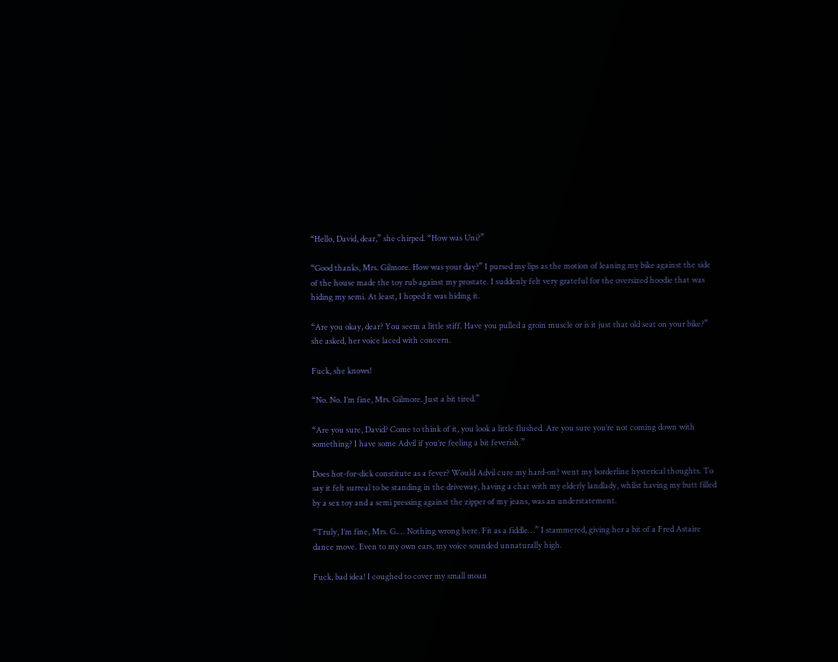“Hello, David, dear,” she chirped. “How was Uni?”

“Good thanks, Mrs. Gilmore. How was your day?” I pursed my lips as the motion of leaning my bike against the side of the house made the toy rub against my prostate. I suddenly felt very grateful for the oversized hoodie that was hiding my semi. At least, I hoped it was hiding it.

“Are you okay, dear? You seem a little stiff. Have you pulled a groin muscle or is it just that old seat on your bike?” she asked, her voice laced with concern.

Fuck, she knows!

“No. No. I’m fine, Mrs. Gilmore. Just a bit tired.”

“Are you sure, David? Come to think of it, you look a little flushed. Are you sure you’re not coming down with something? I have some Advil if you’re feeling a bit feverish.”

Does hot-for-dick constitute as a fever? Would Advil cure my hard-on? went my borderline hysterical thoughts. To say it felt surreal to be standing in the driveway, having a chat with my elderly landlady, whilst having my butt filled by a sex toy and a semi pressing against the zipper of my jeans, was an understatement.

“Truly, I’m fine, Mrs. G.… Nothing wrong here. Fit as a fiddle…” I stammered, giving her a bit of a Fred Astaire dance move. Even to my own ears, my voice sounded unnaturally high.

Fuck, bad idea! I coughed to cover my small moan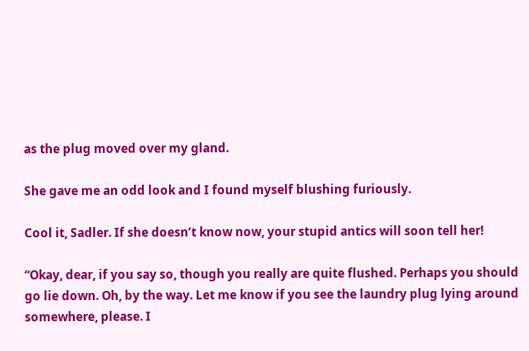as the plug moved over my gland.

She gave me an odd look and I found myself blushing furiously.

Cool it, Sadler. If she doesn’t know now, your stupid antics will soon tell her!

“Okay, dear, if you say so, though you really are quite flushed. Perhaps you should go lie down. Oh, by the way. Let me know if you see the laundry plug lying around somewhere, please. I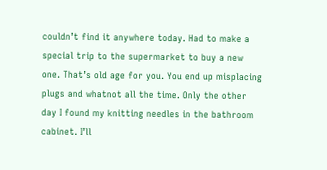couldn’t find it anywhere today. Had to make a special trip to the supermarket to buy a new one. That’s old age for you. You end up misplacing plugs and whatnot all the time. Only the other day I found my knitting needles in the bathroom cabinet. I’ll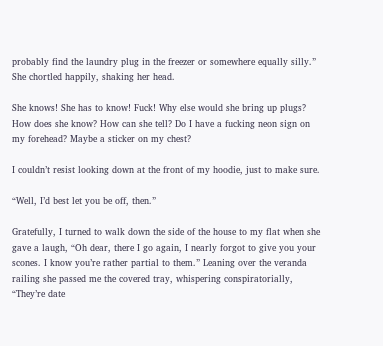probably find the laundry plug in the freezer or somewhere equally silly.” She chortled happily, shaking her head.

She knows! She has to know! Fuck! Why else would she bring up plugs? How does she know? How can she tell? Do I have a fucking neon sign on my forehead? Maybe a sticker on my chest?

I couldn’t resist looking down at the front of my hoodie, just to make sure.

“Well, I’d best let you be off, then.”

Gratefully, I turned to walk down the side of the house to my flat when she gave a laugh, “Oh dear, there I go again, I nearly forgot to give you your scones. I know you’re rather partial to them.” Leaning over the veranda railing she passed me the covered tray, whispering conspiratorially, “They’re date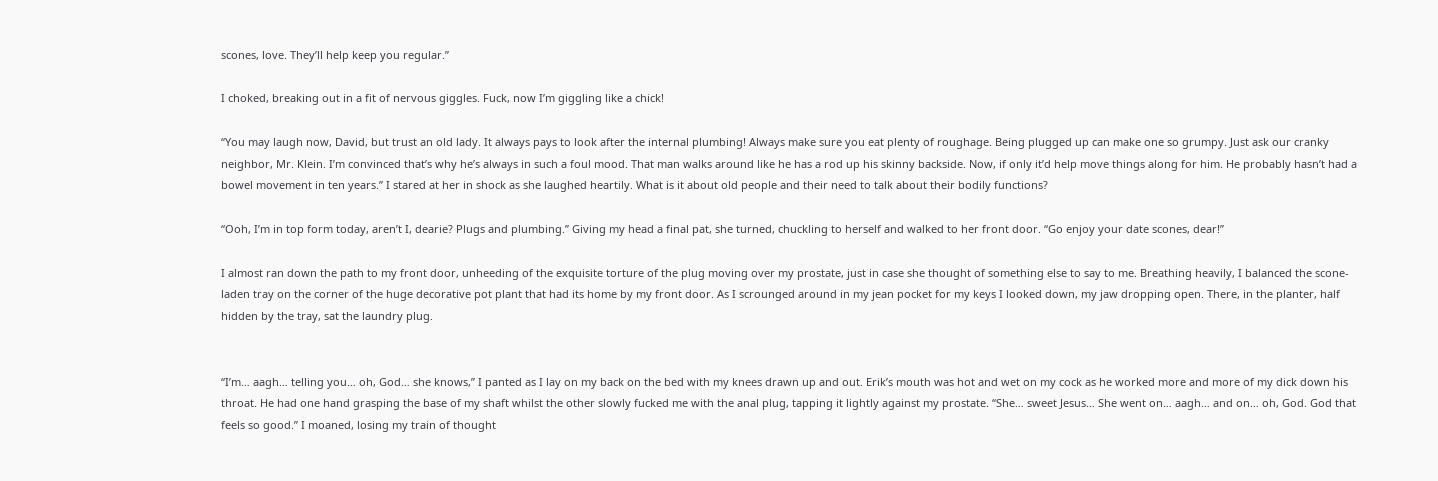scones, love. They’ll help keep you regular.”

I choked, breaking out in a fit of nervous giggles. Fuck, now I’m giggling like a chick!

“You may laugh now, David, but trust an old lady. It always pays to look after the internal plumbing! Always make sure you eat plenty of roughage. Being plugged up can make one so grumpy. Just ask our cranky neighbor, Mr. Klein. I’m convinced that’s why he’s always in such a foul mood. That man walks around like he has a rod up his skinny backside. Now, if only it’d help move things along for him. He probably hasn’t had a bowel movement in ten years.” I stared at her in shock as she laughed heartily. What is it about old people and their need to talk about their bodily functions?

“Ooh, I’m in top form today, aren’t I, dearie? Plugs and plumbing.” Giving my head a final pat, she turned, chuckling to herself and walked to her front door. “Go enjoy your date scones, dear!”

I almost ran down the path to my front door, unheeding of the exquisite torture of the plug moving over my prostate, just in case she thought of something else to say to me. Breathing heavily, I balanced the scone-laden tray on the corner of the huge decorative pot plant that had its home by my front door. As I scrounged around in my jean pocket for my keys I looked down, my jaw dropping open. There, in the planter, half hidden by the tray, sat the laundry plug.


“I’m… aagh… telling you… oh, God… she knows,” I panted as I lay on my back on the bed with my knees drawn up and out. Erik’s mouth was hot and wet on my cock as he worked more and more of my dick down his throat. He had one hand grasping the base of my shaft whilst the other slowly fucked me with the anal plug, tapping it lightly against my prostate. “She… sweet Jesus… She went on… aagh… and on… oh, God. God that feels so good.” I moaned, losing my train of thought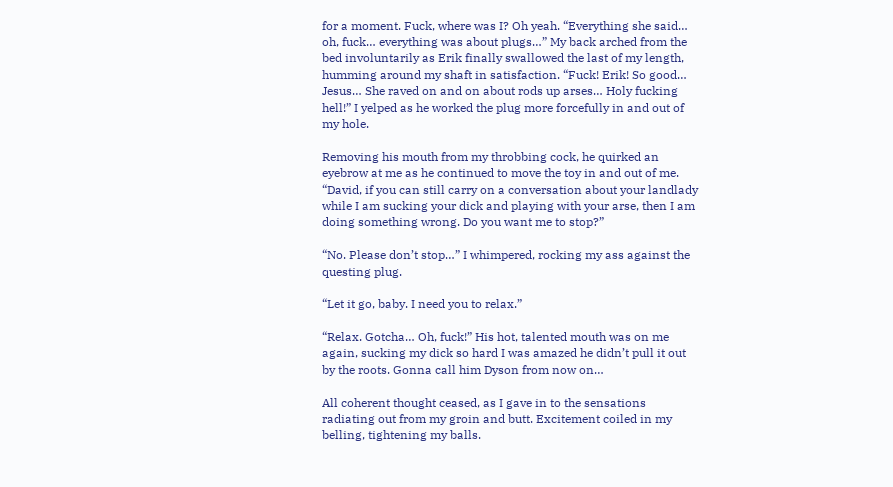for a moment. Fuck, where was I? Oh yeah. “Everything she said… oh, fuck… everything was about plugs…” My back arched from the bed involuntarily as Erik finally swallowed the last of my length, humming around my shaft in satisfaction. “Fuck! Erik! So good… Jesus… She raved on and on about rods up arses… Holy fucking hell!” I yelped as he worked the plug more forcefully in and out of my hole.

Removing his mouth from my throbbing cock, he quirked an eyebrow at me as he continued to move the toy in and out of me. “David, if you can still carry on a conversation about your landlady while I am sucking your dick and playing with your arse, then I am doing something wrong. Do you want me to stop?”

“No. Please don’t stop…” I whimpered, rocking my ass against the questing plug.

“Let it go, baby. I need you to relax.”

“Relax. Gotcha… Oh, fuck!” His hot, talented mouth was on me again, sucking my dick so hard I was amazed he didn’t pull it out by the roots. Gonna call him Dyson from now on…

All coherent thought ceased, as I gave in to the sensations radiating out from my groin and butt. Excitement coiled in my belling, tightening my balls.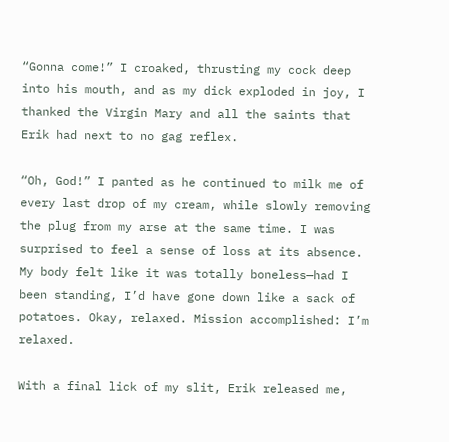“Gonna come!” I croaked, thrusting my cock deep into his mouth, and as my dick exploded in joy, I thanked the Virgin Mary and all the saints that Erik had next to no gag reflex.

“Oh, God!” I panted as he continued to milk me of every last drop of my cream, while slowly removing the plug from my arse at the same time. I was surprised to feel a sense of loss at its absence. My body felt like it was totally boneless—had I been standing, I’d have gone down like a sack of potatoes. Okay, relaxed. Mission accomplished: I’m relaxed.

With a final lick of my slit, Erik released me,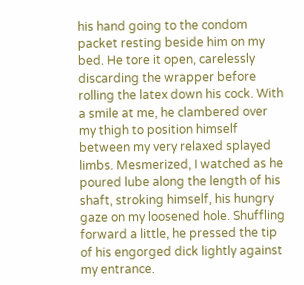his hand going to the condom packet resting beside him on my bed. He tore it open, carelessly discarding the wrapper before rolling the latex down his cock. With a smile at me, he clambered over my thigh to position himself between my very relaxed splayed limbs. Mesmerized, I watched as he poured lube along the length of his shaft, stroking himself, his hungry gaze on my loosened hole. Shuffling forward a little, he pressed the tip of his engorged dick lightly against my entrance.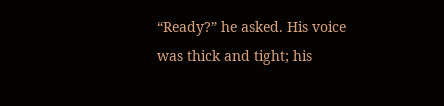“Ready?” he asked. His voice was thick and tight; his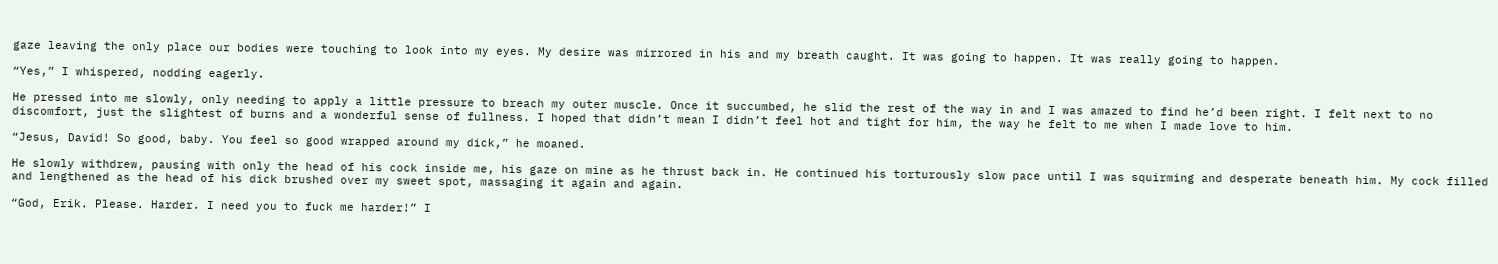gaze leaving the only place our bodies were touching to look into my eyes. My desire was mirrored in his and my breath caught. It was going to happen. It was really going to happen.

“Yes,” I whispered, nodding eagerly.

He pressed into me slowly, only needing to apply a little pressure to breach my outer muscle. Once it succumbed, he slid the rest of the way in and I was amazed to find he’d been right. I felt next to no discomfort, just the slightest of burns and a wonderful sense of fullness. I hoped that didn’t mean I didn’t feel hot and tight for him, the way he felt to me when I made love to him.

“Jesus, David! So good, baby. You feel so good wrapped around my dick,” he moaned.

He slowly withdrew, pausing with only the head of his cock inside me, his gaze on mine as he thrust back in. He continued his torturously slow pace until I was squirming and desperate beneath him. My cock filled and lengthened as the head of his dick brushed over my sweet spot, massaging it again and again.

“God, Erik. Please. Harder. I need you to fuck me harder!” I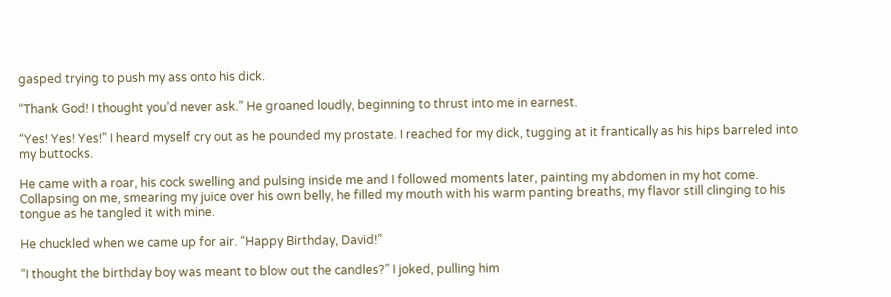gasped trying to push my ass onto his dick.

“Thank God! I thought you’d never ask.” He groaned loudly, beginning to thrust into me in earnest.

“Yes! Yes! Yes!” I heard myself cry out as he pounded my prostate. I reached for my dick, tugging at it frantically as his hips barreled into my buttocks.

He came with a roar, his cock swelling and pulsing inside me and I followed moments later, painting my abdomen in my hot come. Collapsing on me, smearing my juice over his own belly, he filled my mouth with his warm panting breaths, my flavor still clinging to his tongue as he tangled it with mine.

He chuckled when we came up for air. “Happy Birthday, David!”

“I thought the birthday boy was meant to blow out the candles?” I joked, pulling him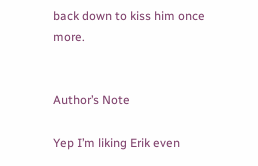back down to kiss him once more.


Author’s Note

Yep I’m liking Erik even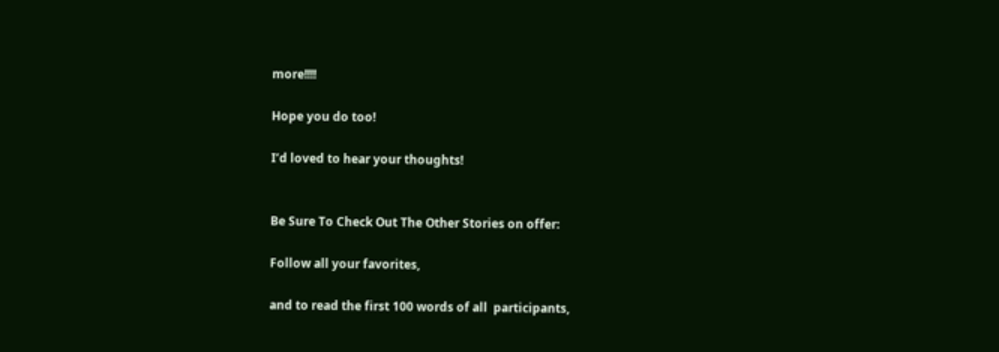more!!!!

Hope you do too!

I’d loved to hear your thoughts!


Be Sure To Check Out The Other Stories on offer:

Follow all your favorites,

and to read the first 100 words of all  participants,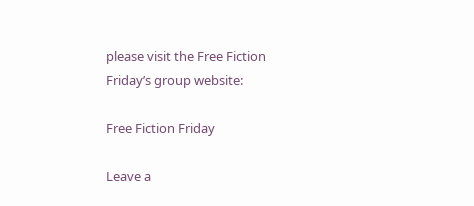please visit the Free Fiction Friday’s group website:

Free Fiction Friday

Leave a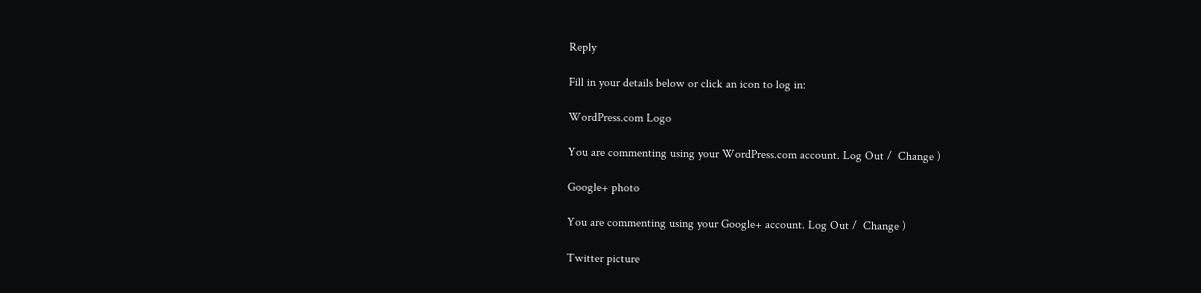Reply

Fill in your details below or click an icon to log in:

WordPress.com Logo

You are commenting using your WordPress.com account. Log Out /  Change )

Google+ photo

You are commenting using your Google+ account. Log Out /  Change )

Twitter picture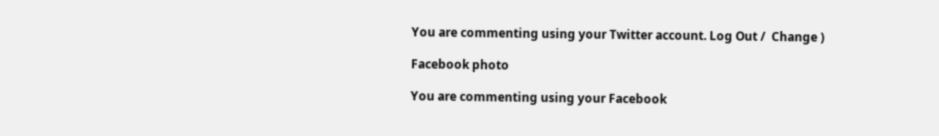You are commenting using your Twitter account. Log Out /  Change )

Facebook photo

You are commenting using your Facebook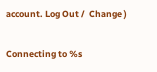account. Log Out /  Change )

Connecting to %s